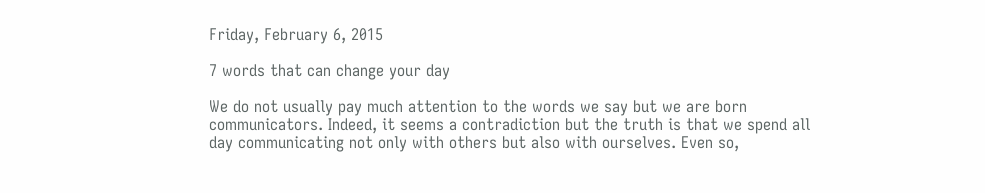Friday, February 6, 2015

7 words that can change your day

We do not usually pay much attention to the words we say but we are born communicators. Indeed, it seems a contradiction but the truth is that we spend all day communicating not only with others but also with ourselves. Even so,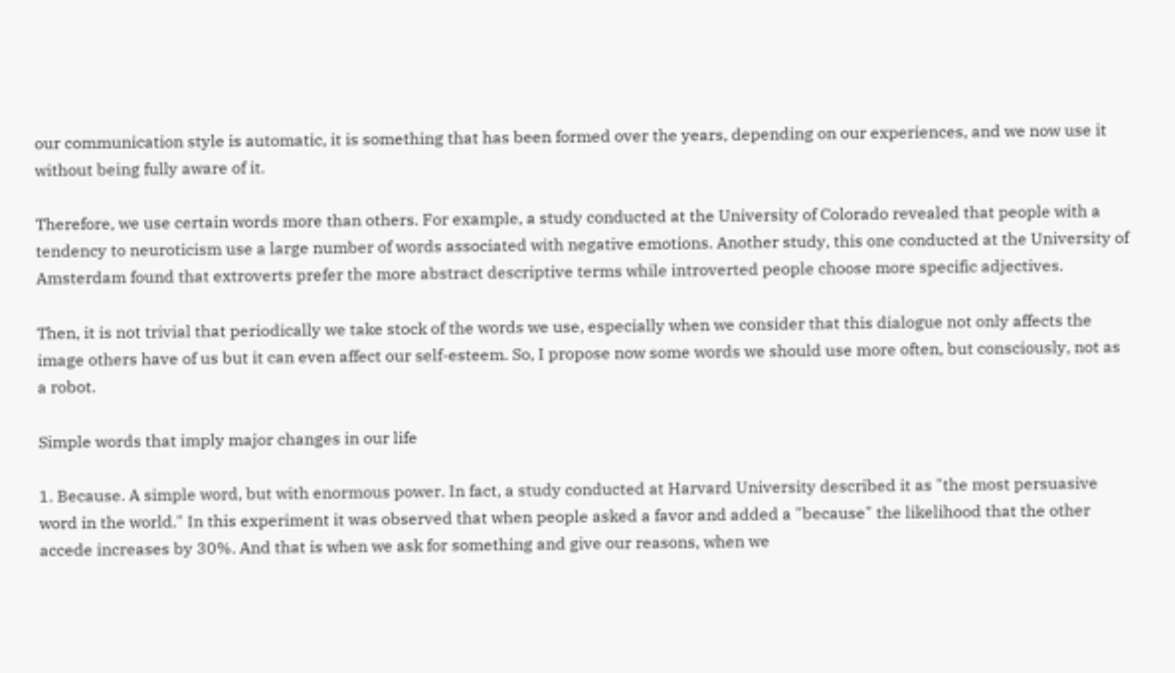our communication style is automatic, it is something that has been formed over the years, depending on our experiences, and we now use it without being fully aware of it.

Therefore, we use certain words more than others. For example, a study conducted at the University of Colorado revealed that people with a tendency to neuroticism use a large number of words associated with negative emotions. Another study, this one conducted at the University of Amsterdam found that extroverts prefer the more abstract descriptive terms while introverted people choose more specific adjectives.

Then, it is not trivial that periodically we take stock of the words we use, especially when we consider that this dialogue not only affects the image others have of us but it can even affect our self-esteem. So, I propose now some words we should use more often, but consciously, not as a robot.

Simple words that imply major changes in our life

1. Because. A simple word, but with enormous power. In fact, a study conducted at Harvard University described it as "the most persuasive word in the world." In this experiment it was observed that when people asked a favor and added a "because" the likelihood that the other accede increases by 30%. And that is when we ask for something and give our reasons, when we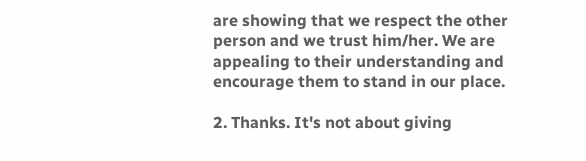are showing that we respect the other person and we trust him/her. We are appealing to their understanding and encourage them to stand in our place.

2. Thanks. It's not about giving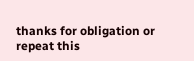thanks for obligation or repeat this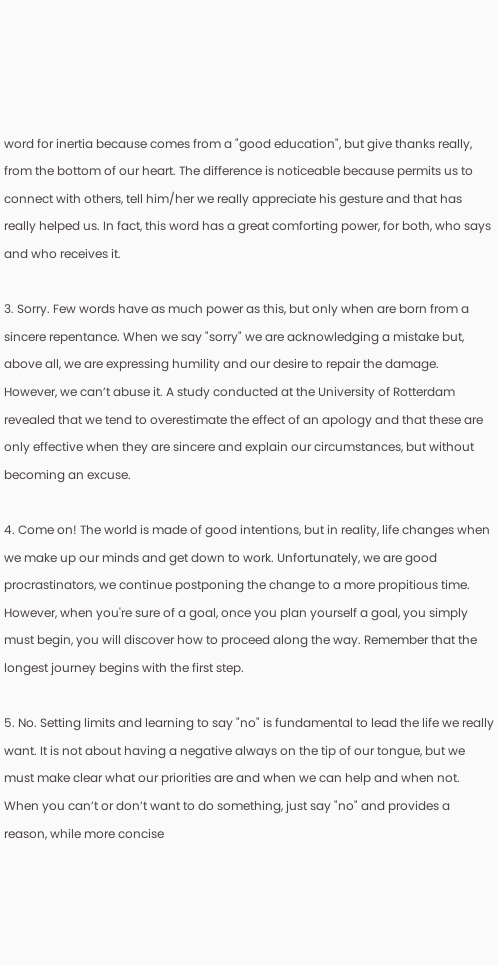word for inertia because comes from a "good education", but give thanks really, from the bottom of our heart. The difference is noticeable because permits us to connect with others, tell him/her we really appreciate his gesture and that has really helped us. In fact, this word has a great comforting power, for both, who says and who receives it.

3. Sorry. Few words have as much power as this, but only when are born from a sincere repentance. When we say "sorry" we are acknowledging a mistake but, above all, we are expressing humility and our desire to repair the damage. However, we can’t abuse it. A study conducted at the University of Rotterdam revealed that we tend to overestimate the effect of an apology and that these are only effective when they are sincere and explain our circumstances, but without becoming an excuse.

4. Come on! The world is made of good intentions, but in reality, life changes when we make up our minds and get down to work. Unfortunately, we are good procrastinators, we continue postponing the change to a more propitious time. However, when you're sure of a goal, once you plan yourself a goal, you simply must begin, you will discover how to proceed along the way. Remember that the longest journey begins with the first step.

5. No. Setting limits and learning to say "no" is fundamental to lead the life we really want. It is not about having a negative always on the tip of our tongue, but we must make clear what our priorities are and when we can help and when not. When you can’t or don’t want to do something, just say "no" and provides a reason, while more concise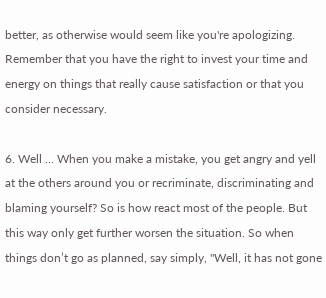better, as otherwise would seem like you're apologizing. Remember that you have the right to invest your time and energy on things that really cause satisfaction or that you consider necessary.

6. Well ... When you make a mistake, you get angry and yell at the others around you or recriminate, discriminating and blaming yourself? So is how react most of the people. But this way only get further worsen the situation. So when things don’t go as planned, say simply, "Well, it has not gone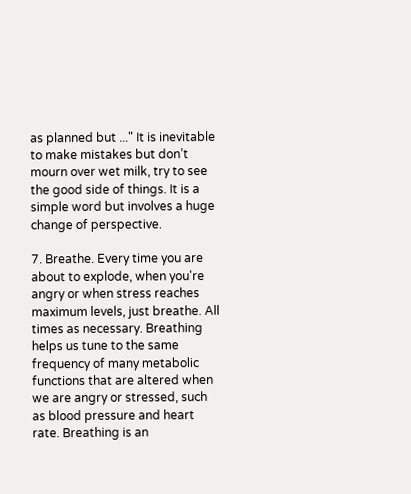as planned but ..." It is inevitable to make mistakes but don’t mourn over wet milk, try to see the good side of things. It is a simple word but involves a huge change of perspective.

7. Breathe. Every time you are about to explode, when you're angry or when stress reaches maximum levels, just breathe. All times as necessary. Breathing helps us tune to the same frequency of many metabolic functions that are altered when we are angry or stressed, such as blood pressure and heart rate. Breathing is an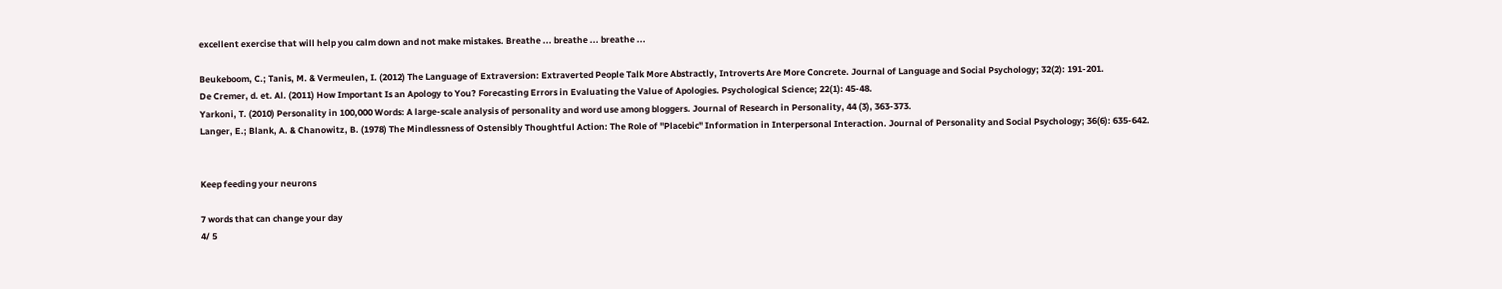excellent exercise that will help you calm down and not make mistakes. Breathe ... breathe ... breathe ...

Beukeboom, C.; Tanis, M. & Vermeulen, I. (2012) The Language of Extraversion: Extraverted People Talk More Abstractly, Introverts Are More Concrete. Journal of Language and Social Psychology; 32(2): 191-201.
De Cremer, d. et. Al. (2011) How Important Is an Apology to You? Forecasting Errors in Evaluating the Value of Apologies. Psychological Science; 22(1): 45-48.
Yarkoni, T. (2010) Personality in 100,000 Words: A large-scale analysis of personality and word use among bloggers. Journal of Research in Personality, 44 (3), 363-373.
Langer, E.; Blank, A. & Chanowitz, B. (1978) The Mindlessness of Ostensibly Thoughtful Action: The Role of "Placebic" Information in Interpersonal Interaction. Journal of Personality and Social Psychology; 36(6): 635-642.


Keep feeding your neurons

7 words that can change your day
4/ 5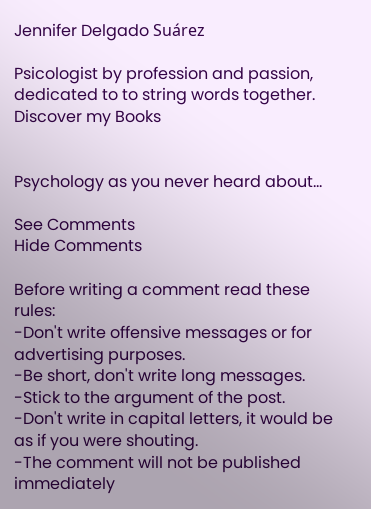Jennifer Delgado Suárez

Psicologist by profession and passion, dedicated to to string words together. Discover my Books


Psychology as you never heard about...

See Comments
Hide Comments

Before writing a comment read these rules:
-Don't write offensive messages or for advertising purposes.
-Be short, don't write long messages.
-Stick to the argument of the post.
-Don't write in capital letters, it would be as if you were shouting.
-The comment will not be published immediately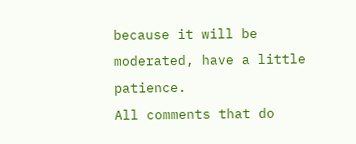because it will be moderated, have a little patience.
All comments that do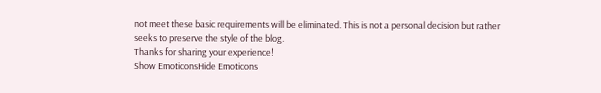not meet these basic requirements will be eliminated. This is not a personal decision but rather seeks to preserve the style of the blog.
Thanks for sharing your experience!
Show EmoticonsHide Emoticons